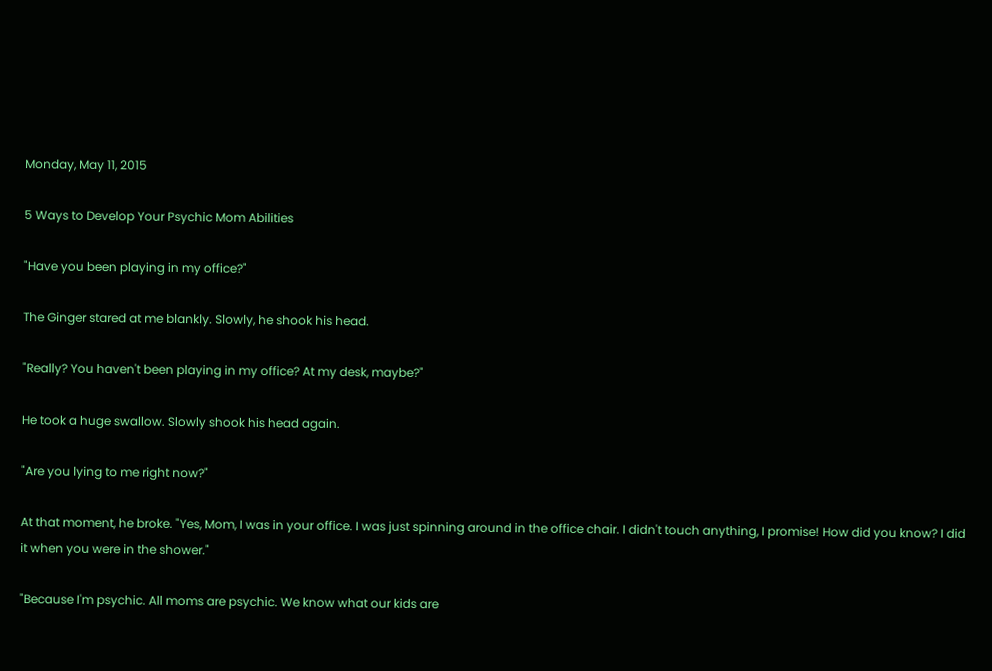Monday, May 11, 2015

5 Ways to Develop Your Psychic Mom Abilities

"Have you been playing in my office?"

The Ginger stared at me blankly. Slowly, he shook his head.

"Really? You haven't been playing in my office? At my desk, maybe?"

He took a huge swallow. Slowly shook his head again.

"Are you lying to me right now?"

At that moment, he broke. "Yes, Mom, I was in your office. I was just spinning around in the office chair. I didn't touch anything, I promise! How did you know? I did it when you were in the shower."

"Because I'm psychic. All moms are psychic. We know what our kids are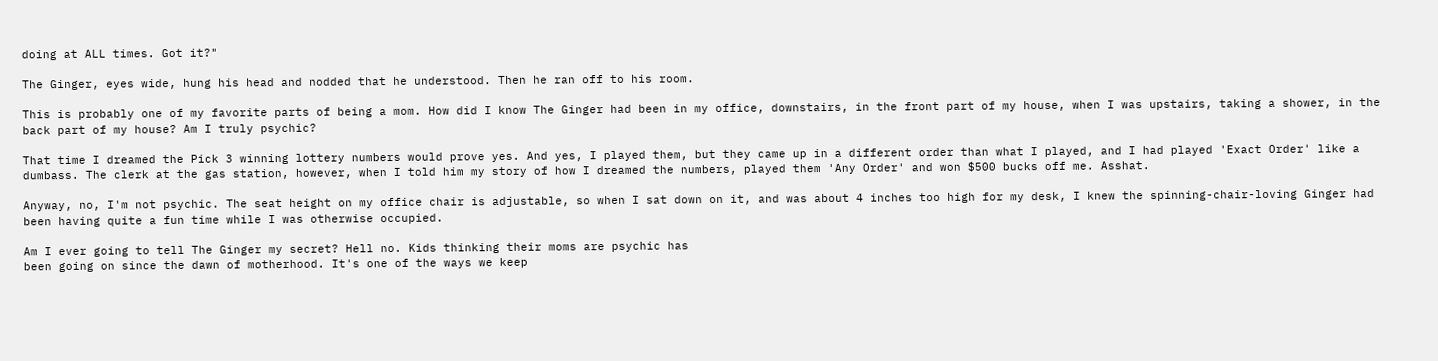doing at ALL times. Got it?"

The Ginger, eyes wide, hung his head and nodded that he understood. Then he ran off to his room.

This is probably one of my favorite parts of being a mom. How did I know The Ginger had been in my office, downstairs, in the front part of my house, when I was upstairs, taking a shower, in the back part of my house? Am I truly psychic?

That time I dreamed the Pick 3 winning lottery numbers would prove yes. And yes, I played them, but they came up in a different order than what I played, and I had played 'Exact Order' like a dumbass. The clerk at the gas station, however, when I told him my story of how I dreamed the numbers, played them 'Any Order' and won $500 bucks off me. Asshat.

Anyway, no, I'm not psychic. The seat height on my office chair is adjustable, so when I sat down on it, and was about 4 inches too high for my desk, I knew the spinning-chair-loving Ginger had been having quite a fun time while I was otherwise occupied.

Am I ever going to tell The Ginger my secret? Hell no. Kids thinking their moms are psychic has
been going on since the dawn of motherhood. It's one of the ways we keep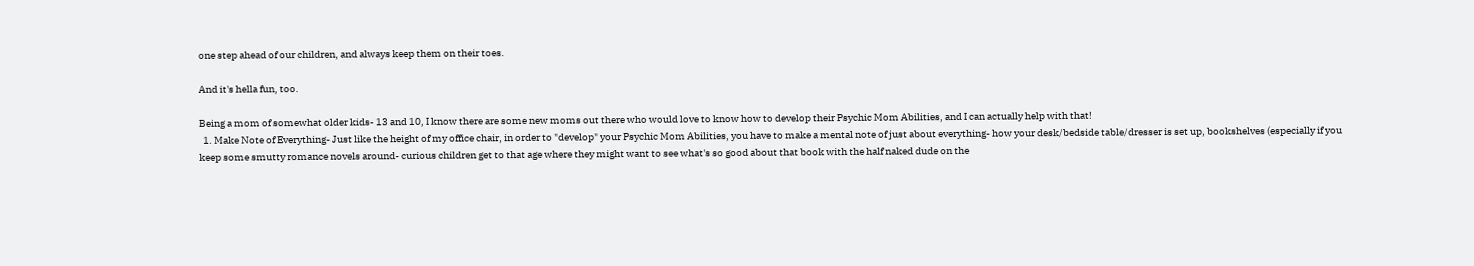one step ahead of our children, and always keep them on their toes.

And it's hella fun, too.

Being a mom of somewhat older kids- 13 and 10, I know there are some new moms out there who would love to know how to develop their Psychic Mom Abilities, and I can actually help with that!
  1. Make Note of Everything- Just like the height of my office chair, in order to "develop" your Psychic Mom Abilities, you have to make a mental note of just about everything- how your desk/bedside table/dresser is set up, bookshelves (especially if you keep some smutty romance novels around- curious children get to that age where they might want to see what's so good about that book with the half naked dude on the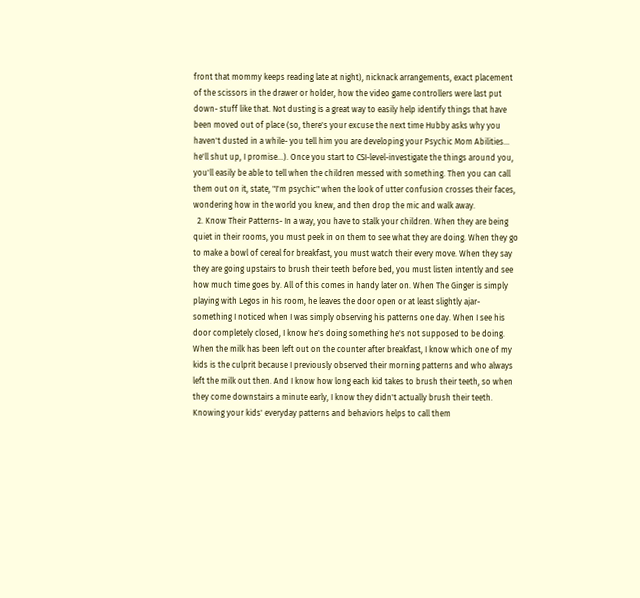front that mommy keeps reading late at night), nicknack arrangements, exact placement of the scissors in the drawer or holder, how the video game controllers were last put down- stuff like that. Not dusting is a great way to easily help identify things that have been moved out of place (so, there's your excuse the next time Hubby asks why you haven't dusted in a while- you tell him you are developing your Psychic Mom Abilities... he'll shut up, I promise...). Once you start to CSI-level-investigate the things around you, you'll easily be able to tell when the children messed with something. Then you can call them out on it, state, "I'm psychic" when the look of utter confusion crosses their faces, wondering how in the world you knew, and then drop the mic and walk away.
  2. Know Their Patterns- In a way, you have to stalk your children. When they are being quiet in their rooms, you must peek in on them to see what they are doing. When they go to make a bowl of cereal for breakfast, you must watch their every move. When they say they are going upstairs to brush their teeth before bed, you must listen intently and see how much time goes by. All of this comes in handy later on. When The Ginger is simply playing with Legos in his room, he leaves the door open or at least slightly ajar- something I noticed when I was simply observing his patterns one day. When I see his door completely closed, I know he's doing something he's not supposed to be doing. When the milk has been left out on the counter after breakfast, I know which one of my kids is the culprit because I previously observed their morning patterns and who always left the milk out then. And I know how long each kid takes to brush their teeth, so when they come downstairs a minute early, I know they didn't actually brush their teeth. Knowing your kids' everyday patterns and behaviors helps to call them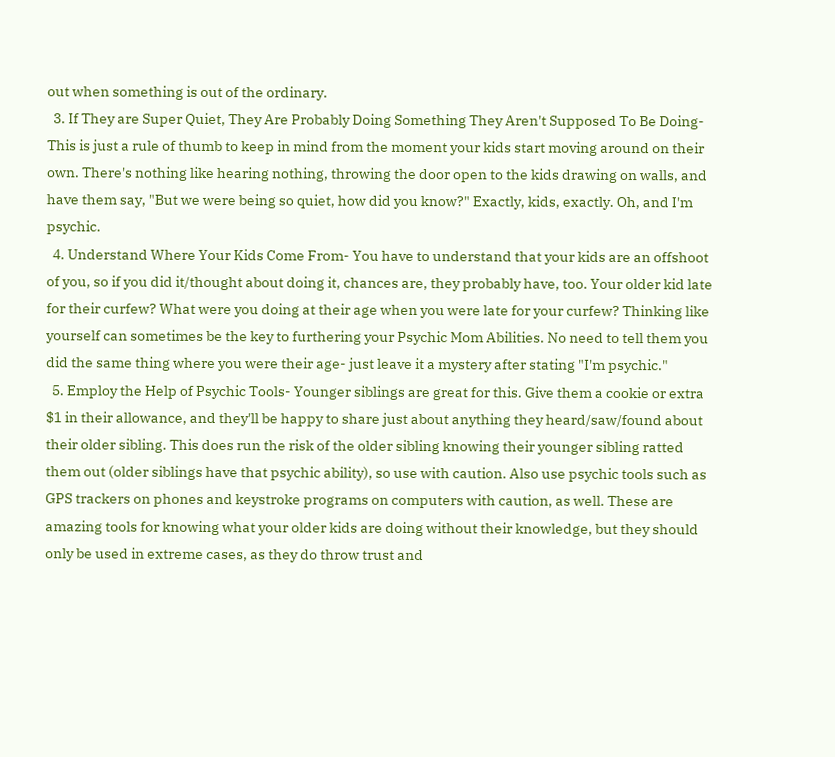out when something is out of the ordinary.
  3. If They are Super Quiet, They Are Probably Doing Something They Aren't Supposed To Be Doing- This is just a rule of thumb to keep in mind from the moment your kids start moving around on their own. There's nothing like hearing nothing, throwing the door open to the kids drawing on walls, and have them say, "But we were being so quiet, how did you know?" Exactly, kids, exactly. Oh, and I'm psychic.
  4. Understand Where Your Kids Come From- You have to understand that your kids are an offshoot of you, so if you did it/thought about doing it, chances are, they probably have, too. Your older kid late for their curfew? What were you doing at their age when you were late for your curfew? Thinking like yourself can sometimes be the key to furthering your Psychic Mom Abilities. No need to tell them you did the same thing where you were their age- just leave it a mystery after stating "I'm psychic."
  5. Employ the Help of Psychic Tools- Younger siblings are great for this. Give them a cookie or extra $1 in their allowance, and they'll be happy to share just about anything they heard/saw/found about their older sibling. This does run the risk of the older sibling knowing their younger sibling ratted them out (older siblings have that psychic ability), so use with caution. Also use psychic tools such as GPS trackers on phones and keystroke programs on computers with caution, as well. These are amazing tools for knowing what your older kids are doing without their knowledge, but they should only be used in extreme cases, as they do throw trust and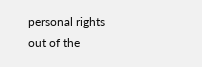personal rights out of the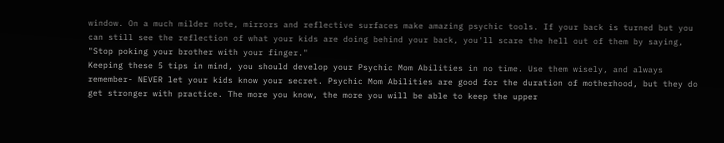window. On a much milder note, mirrors and reflective surfaces make amazing psychic tools. If your back is turned but you can still see the reflection of what your kids are doing behind your back, you'll scare the hell out of them by saying, "Stop poking your brother with your finger."
Keeping these 5 tips in mind, you should develop your Psychic Mom Abilities in no time. Use them wisely, and always remember- NEVER let your kids know your secret. Psychic Mom Abilities are good for the duration of motherhood, but they do get stronger with practice. The more you know, the more you will be able to keep the upper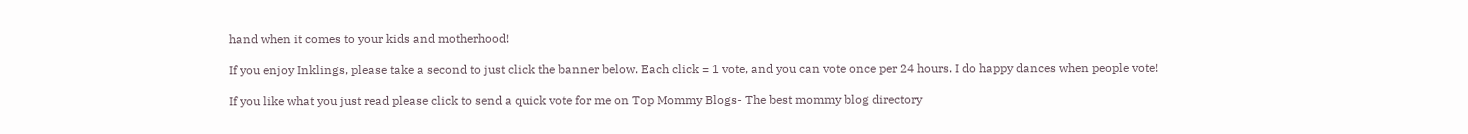hand when it comes to your kids and motherhood!

If you enjoy Inklings, please take a second to just click the banner below. Each click = 1 vote, and you can vote once per 24 hours. I do happy dances when people vote!

If you like what you just read please click to send a quick vote for me on Top Mommy Blogs- The best mommy blog directory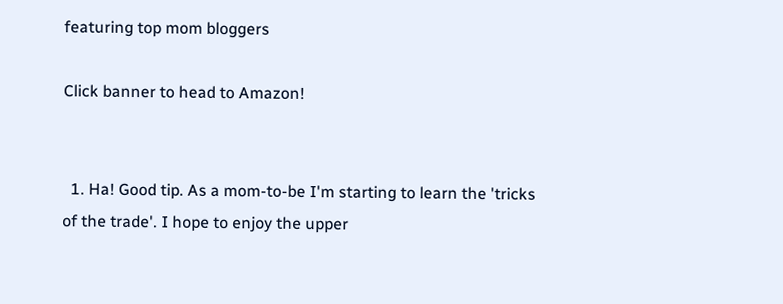featuring top mom bloggers

Click banner to head to Amazon!


  1. Ha! Good tip. As a mom-to-be I'm starting to learn the 'tricks of the trade'. I hope to enjoy the upper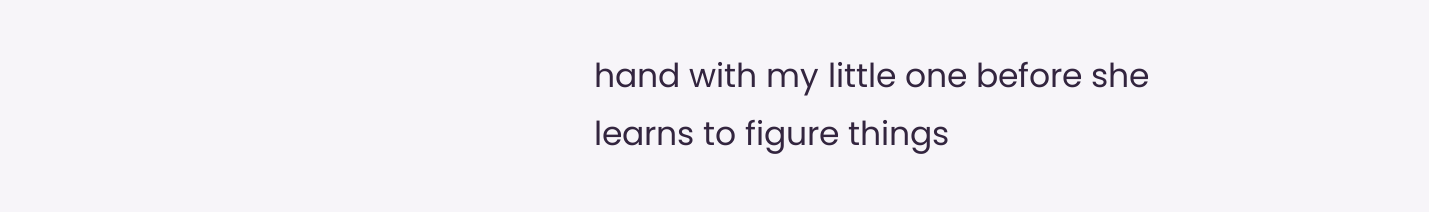hand with my little one before she learns to figure things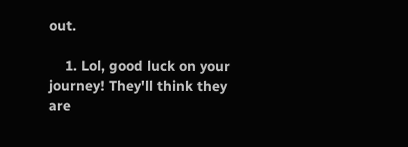out.

    1. Lol, good luck on your journey! They'll think they are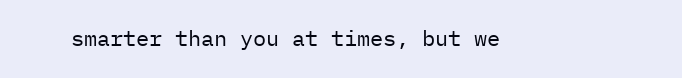smarter than you at times, but we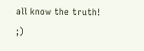all know the truth! ;)